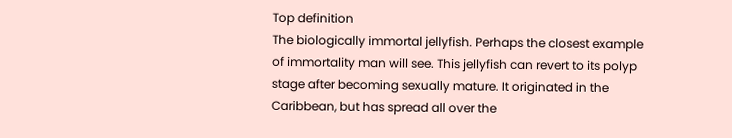Top definition
The biologically immortal jellyfish. Perhaps the closest example of immortality man will see. This jellyfish can revert to its polyp stage after becoming sexually mature. It originated in the Caribbean, but has spread all over the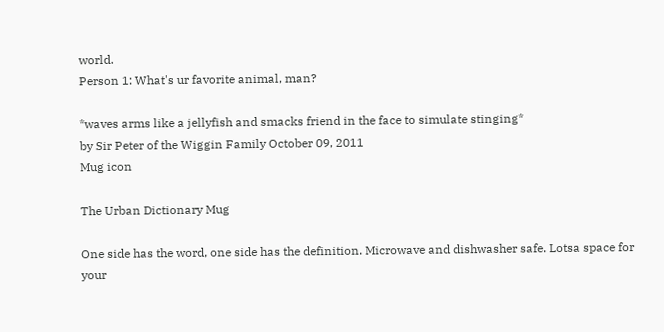world.
Person 1: What's ur favorite animal, man?

*waves arms like a jellyfish and smacks friend in the face to simulate stinging*
by Sir Peter of the Wiggin Family October 09, 2011
Mug icon

The Urban Dictionary Mug

One side has the word, one side has the definition. Microwave and dishwasher safe. Lotsa space for your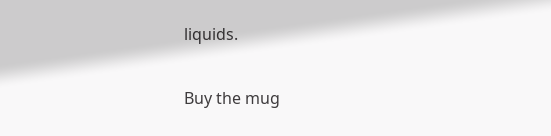liquids.

Buy the mug